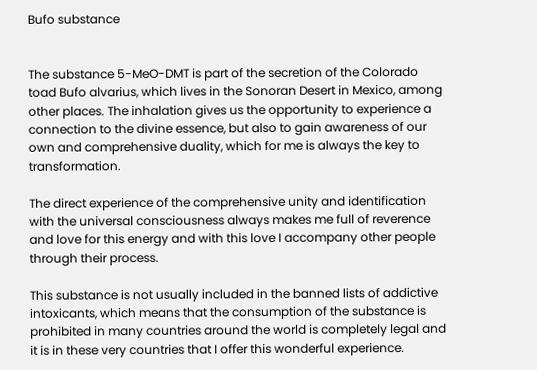Bufo substance


The substance 5-MeO-DMT is part of the secretion of the Colorado toad Bufo alvarius, which lives in the Sonoran Desert in Mexico, among other places. The inhalation gives us the opportunity to experience a connection to the divine essence, but also to gain awareness of our own and comprehensive duality, which for me is always the key to transformation.

The direct experience of the comprehensive unity and identification with the universal consciousness always makes me full of reverence and love for this energy and with this love I accompany other people through their process.

This substance is not usually included in the banned lists of addictive intoxicants, which means that the consumption of the substance is prohibited in many countries around the world is completely legal and it is in these very countries that I offer this wonderful experience.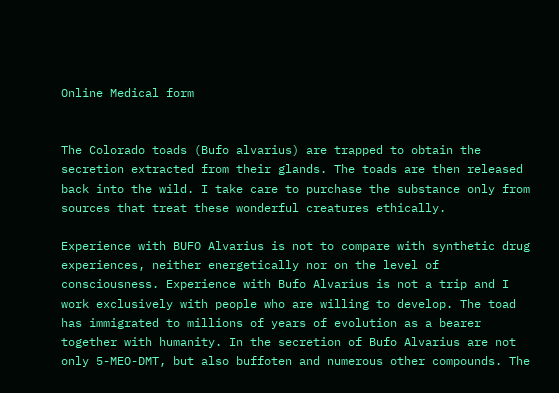Online Medical form


The Colorado toads (Bufo alvarius) are trapped to obtain the secretion extracted from their glands. The toads are then released back into the wild. I take care to purchase the substance only from sources that treat these wonderful creatures ethically.

Experience with BUFO Alvarius is not to compare with synthetic drug experiences, neither energetically nor on the level of consciousness. Experience with Bufo Alvarius is not a trip and I work exclusively with people who are willing to develop. The toad has immigrated to millions of years of evolution as a bearer together with humanity. In the secretion of Bufo Alvarius are not only 5-MEO-DMT, but also buffoten and numerous other compounds. The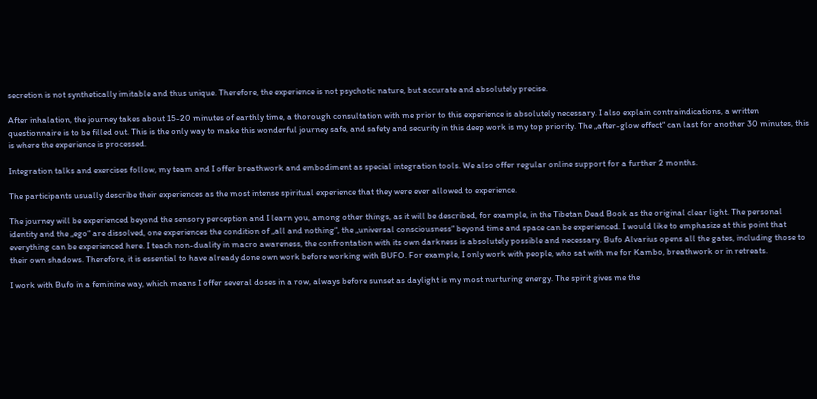secretion is not synthetically imitable and thus unique. Therefore, the experience is not psychotic nature, but accurate and absolutely precise.

After inhalation, the journey takes about 15-20 minutes of earthly time, a thorough consultation with me prior to this experience is absolutely necessary. I also explain contraindications, a written questionnaire is to be filled out. This is the only way to make this wonderful journey safe, and safety and security in this deep work is my top priority. The „after-glow effect“ can last for another 30 minutes, this is where the experience is processed.

Integration talks and exercises follow, my team and I offer breathwork and embodiment as special integration tools. We also offer regular online support for a further 2 months.

The participants usually describe their experiences as the most intense spiritual experience that they were ever allowed to experience.

The journey will be experienced beyond the sensory perception and I learn you, among other things, as it will be described, for example, in the Tibetan Dead Book as the original clear light. The personal identity and the „ego“ are dissolved, one experiences the condition of „all and nothing“, the „universal consciousness“ beyond time and space can be experienced. I would like to emphasize at this point that everything can be experienced here. I teach non-duality in macro awareness, the confrontation with its own darkness is absolutely possible and necessary. Bufo Alvarius opens all the gates, including those to their own shadows. Therefore, it is essential to have already done own work before working with BUFO. For example, I only work with people, who sat with me for Kambo, breathwork or in retreats.

I work with Bufo in a feminine way, which means I offer several doses in a row, always before sunset as daylight is my most nurturing energy. The spirit gives me the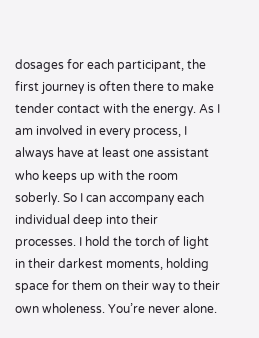dosages for each participant, the first journey is often there to make tender contact with the energy. As I am involved in every process, I always have at least one assistant who keeps up with the room soberly. So I can accompany each individual deep into their processes. I hold the torch of light in their darkest moments, holding space for them on their way to their own wholeness. You’re never alone.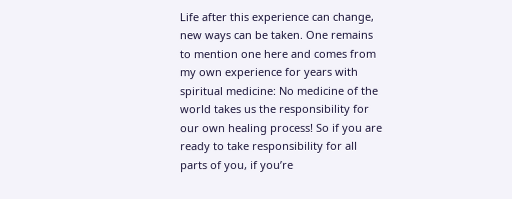Life after this experience can change, new ways can be taken. One remains to mention one here and comes from my own experience for years with spiritual medicine: No medicine of the world takes us the responsibility for our own healing process! So if you are ready to take responsibility for all parts of you, if you’re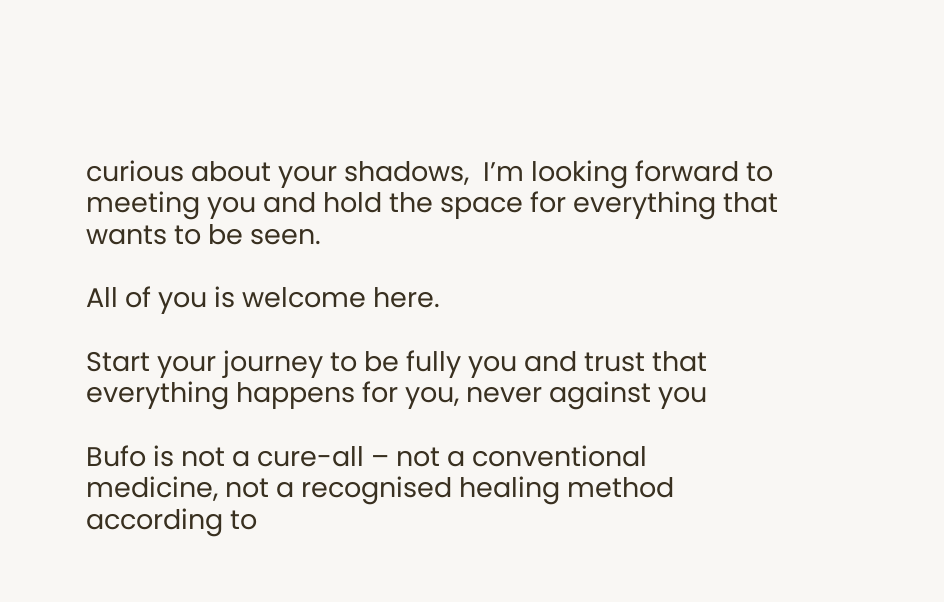curious about your shadows,  I’m looking forward to meeting you and hold the space for everything that wants to be seen.

All of you is welcome here.

Start your journey to be fully you and trust that everything happens for you, never against you

Bufo is not a cure-all – not a conventional medicine, not a recognised healing method according to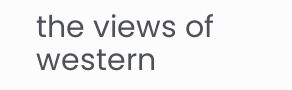the views of western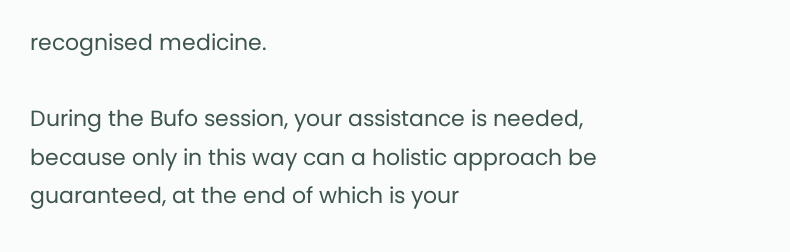recognised medicine.

During the Bufo session, your assistance is needed, because only in this way can a holistic approach be guaranteed, at the end of which is your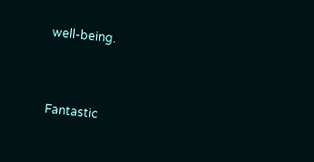well-being.


Fantastic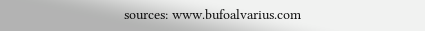sources: www.bufoalvarius.com